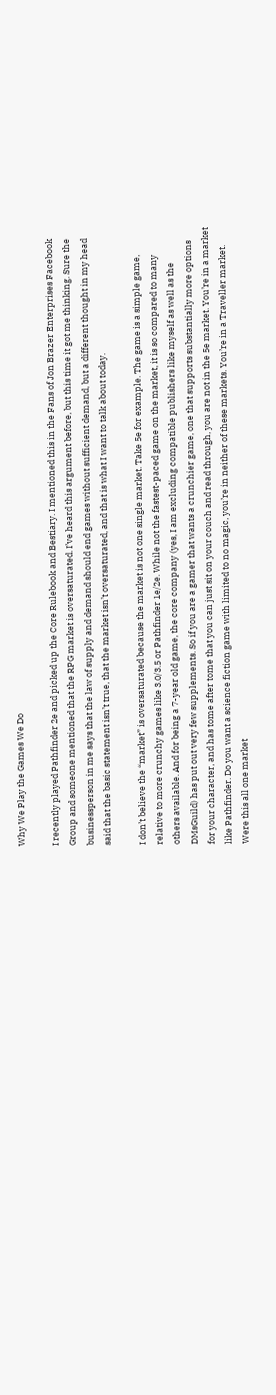Why We Play the Games We Do

I recently played Pathfinder 2e and picked up the Core Rulebook and Bestiary. I mentioned this in the Fans of Jon Brazer Enterprises Facebook Group and someone mentioned that the RPG market is oversaturated. I’ve heard this argument before, but this time it got me thinking. Sure the businessperson in me says that the law of supply and demand should end games without sufficient demand, but a different thought in my head said that the basic statement isn’t true, that the market isn’t oversaturated, and that is what I want to talk about today.

I don’t believe the “market” is oversaturated because the market is not one single market. Take 5e for example. The game is a simple game, relative to more crunchy games like 3.0/3.5 or Pathfinder 1e/2e. While not the fastest-paced game on the market, it is so compared to many others available. And for being a 7-year old game, the core company (yes, I am excluding compatible publishers like myself as well as the DMsGuild) has put out very few supplements. So if you are a gamer that wants a crunchier game, one that supports substantially more options for your character, and has tome after tome that you can just sit on your couch and read through, you are not in the 5e market. You’re in a market like Pathfinder. Do you want a science fiction game with limited to no magic, you’re in neither of these markets. You’re in a Traveller market. Were this all one market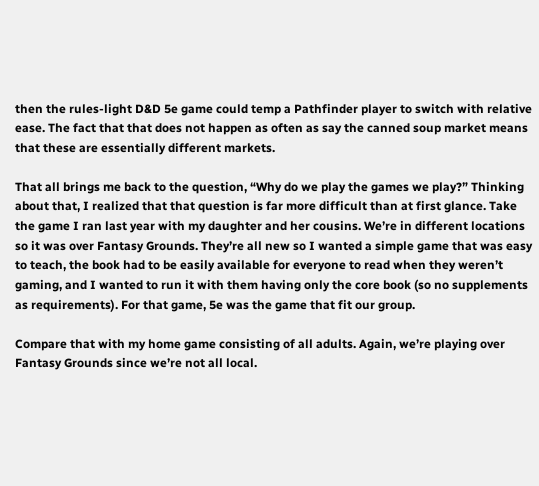then the rules-light D&D 5e game could temp a Pathfinder player to switch with relative ease. The fact that that does not happen as often as say the canned soup market means that these are essentially different markets.

That all brings me back to the question, “Why do we play the games we play?” Thinking about that, I realized that that question is far more difficult than at first glance. Take the game I ran last year with my daughter and her cousins. We’re in different locations so it was over Fantasy Grounds. They’re all new so I wanted a simple game that was easy to teach, the book had to be easily available for everyone to read when they weren’t gaming, and I wanted to run it with them having only the core book (so no supplements as requirements). For that game, 5e was the game that fit our group.

Compare that with my home game consisting of all adults. Again, we’re playing over Fantasy Grounds since we’re not all local.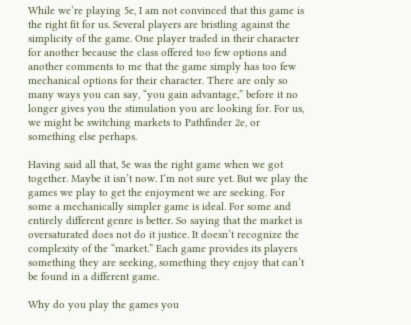While we’re playing 5e, I am not convinced that this game is the right fit for us. Several players are bristling against the simplicity of the game. One player traded in their character for another because the class offered too few options and another comments to me that the game simply has too few mechanical options for their character. There are only so many ways you can say, “you gain advantage,” before it no longer gives you the stimulation you are looking for. For us, we might be switching markets to Pathfinder 2e, or something else perhaps.

Having said all that, 5e was the right game when we got together. Maybe it isn’t now. I’m not sure yet. But we play the games we play to get the enjoyment we are seeking. For some a mechanically simpler game is ideal. For some and entirely different genre is better. So saying that the market is oversaturated does not do it justice. It doesn’t recognize the complexity of the “market.” Each game provides its players something they are seeking, something they enjoy that can’t be found in a different game.

Why do you play the games you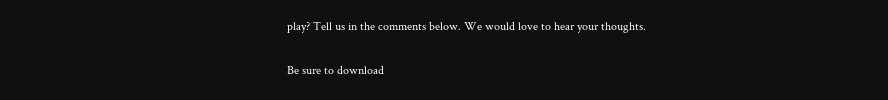play? Tell us in the comments below. We would love to hear your thoughts.

Be sure to download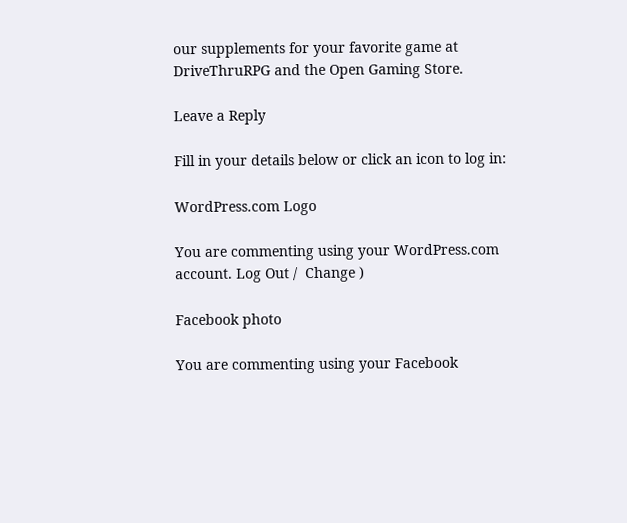our supplements for your favorite game at DriveThruRPG and the Open Gaming Store.

Leave a Reply

Fill in your details below or click an icon to log in:

WordPress.com Logo

You are commenting using your WordPress.com account. Log Out /  Change )

Facebook photo

You are commenting using your Facebook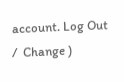account. Log Out /  Change )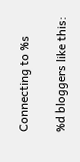Connecting to %s

%d bloggers like this: